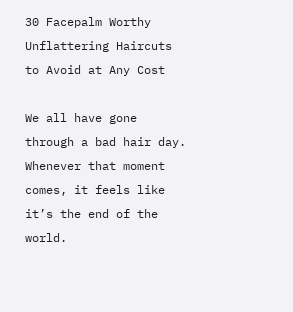30 Facepalm Worthy Unflattering Haircuts to Avoid at Any Cost

We all have gone through a bad hair day. Whenever that moment comes, it feels like it’s the end of the world.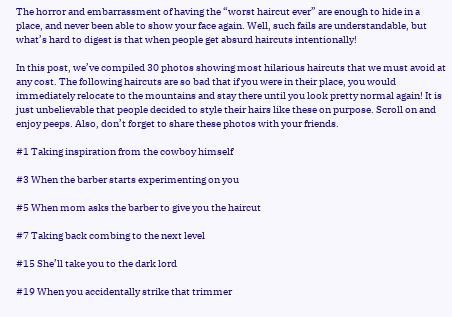The horror and embarrassment of having the “worst haircut ever” are enough to hide in a place, and never been able to show your face again. Well, such fails are understandable, but what’s hard to digest is that when people get absurd haircuts intentionally!

In this post, we’ve compiled 30 photos showing most hilarious haircuts that we must avoid at any cost. The following haircuts are so bad that if you were in their place, you would immediately relocate to the mountains and stay there until you look pretty normal again! It is just unbelievable that people decided to style their hairs like these on purpose. Scroll on and enjoy peeps. Also, don’t forget to share these photos with your friends.

#1 Taking inspiration from the cowboy himself

#3 When the barber starts experimenting on you

#5 When mom asks the barber to give you the haircut

#7 Taking back combing to the next level

#15 She’ll take you to the dark lord

#19 When you accidentally strike that trimmer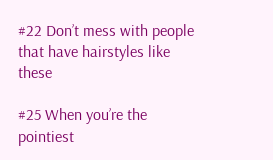#22 Don’t mess with people that have hairstyles like these

#25 When you’re the pointiest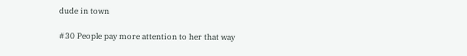dude in town

#30 People pay more attention to her that way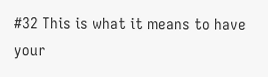#32 This is what it means to have your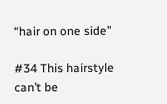“hair on one side”

#34 This hairstyle can’t be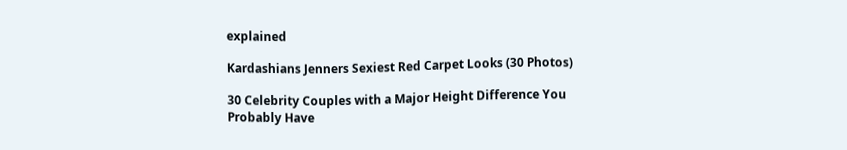explained

Kardashians Jenners Sexiest Red Carpet Looks (30 Photos)

30 Celebrity Couples with a Major Height Difference You Probably Have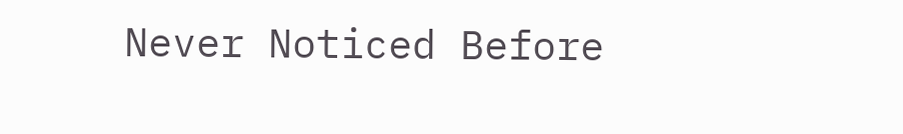Never Noticed Before